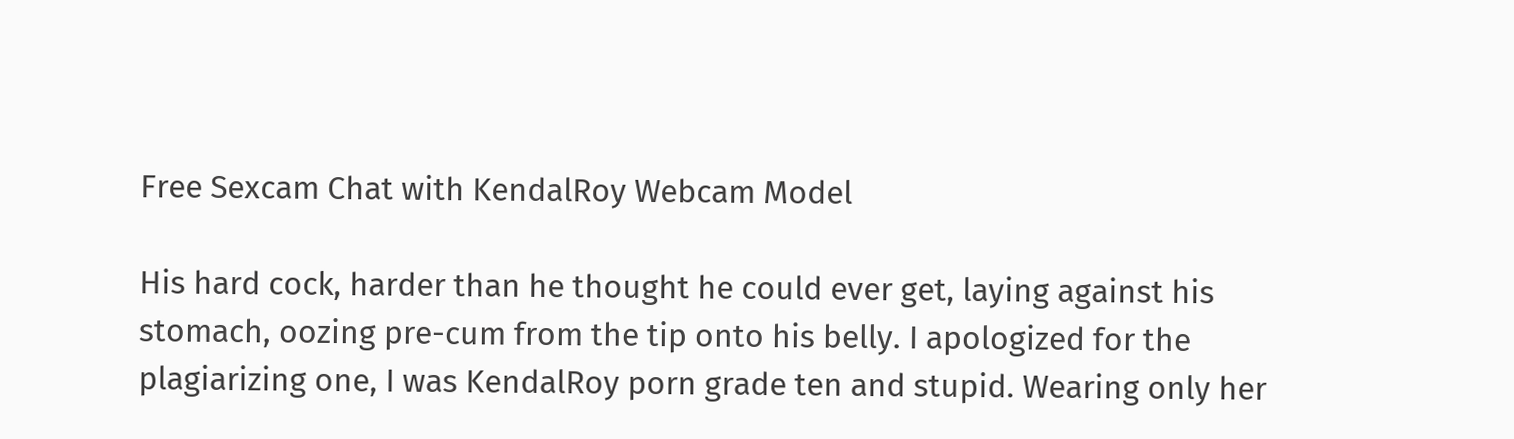Free Sexcam Chat with KendalRoy Webcam Model

His hard cock, harder than he thought he could ever get, laying against his stomach, oozing pre-cum from the tip onto his belly. I apologized for the plagiarizing one, I was KendalRoy porn grade ten and stupid. Wearing only her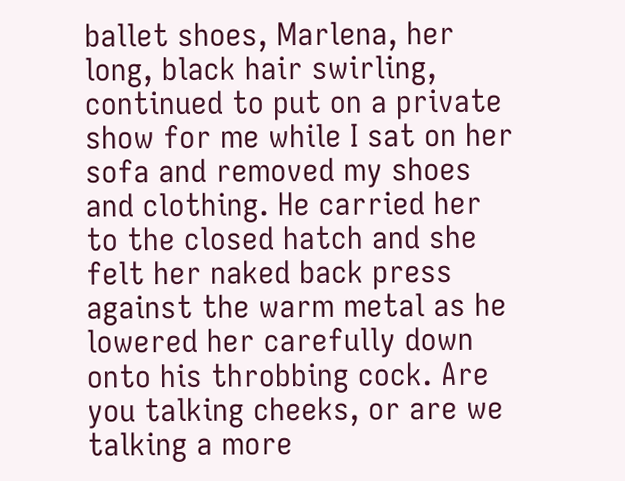ballet shoes, Marlena, her long, black hair swirling, continued to put on a private show for me while I sat on her sofa and removed my shoes and clothing. He carried her to the closed hatch and she felt her naked back press against the warm metal as he lowered her carefully down onto his throbbing cock. Are you talking cheeks, or are we talking a more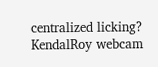centralized licking? KendalRoy webcam